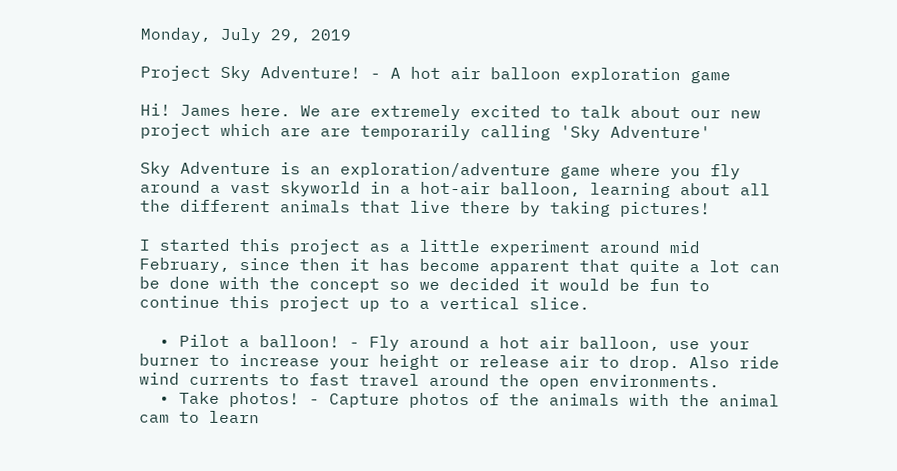Monday, July 29, 2019

Project Sky Adventure! - A hot air balloon exploration game

Hi! James here. We are extremely excited to talk about our new project which are are temporarily calling 'Sky Adventure'

Sky Adventure is an exploration/adventure game where you fly around a vast skyworld in a hot-air balloon, learning about all the different animals that live there by taking pictures!

I started this project as a little experiment around mid February, since then it has become apparent that quite a lot can be done with the concept so we decided it would be fun to continue this project up to a vertical slice.

  • Pilot a balloon! - Fly around a hot air balloon, use your burner to increase your height or release air to drop. Also ride wind currents to fast travel around the open environments.
  • Take photos! - Capture photos of the animals with the animal cam to learn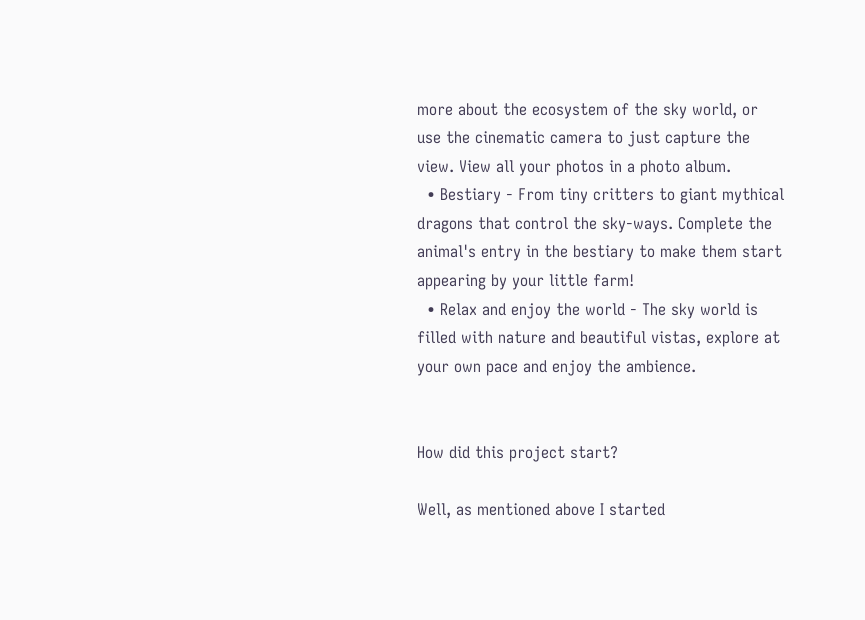more about the ecosystem of the sky world, or use the cinematic camera to just capture the view. View all your photos in a photo album.
  • Bestiary - From tiny critters to giant mythical dragons that control the sky-ways. Complete the animal's entry in the bestiary to make them start appearing by your little farm!
  • Relax and enjoy the world - The sky world is filled with nature and beautiful vistas, explore at your own pace and enjoy the ambience.


How did this project start?

Well, as mentioned above I started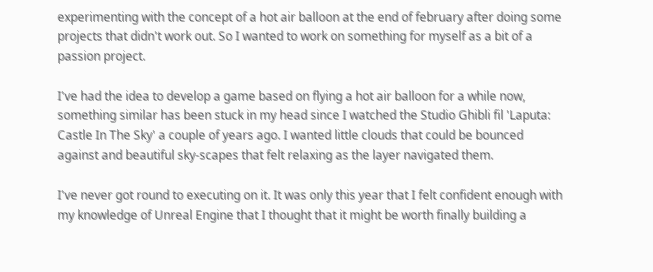experimenting with the concept of a hot air balloon at the end of february after doing some projects that didn't work out. So I wanted to work on something for myself as a bit of a passion project.

I've had the idea to develop a game based on flying a hot air balloon for a while now, something similar has been stuck in my head since I watched the Studio Ghibli fil 'Laputa: Castle In The Sky' a couple of years ago. I wanted little clouds that could be bounced against and beautiful sky-scapes that felt relaxing as the layer navigated them.

I've never got round to executing on it. It was only this year that I felt confident enough with my knowledge of Unreal Engine that I thought that it might be worth finally building a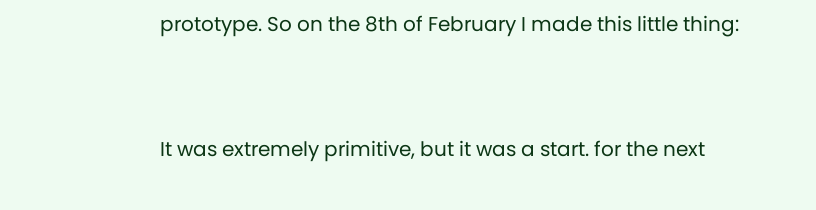prototype. So on the 8th of February I made this little thing:


It was extremely primitive, but it was a start. for the next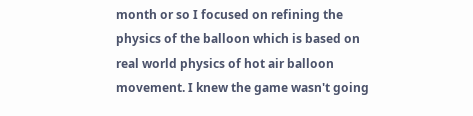month or so I focused on refining the physics of the balloon which is based on real world physics of hot air balloon movement. I knew the game wasn't going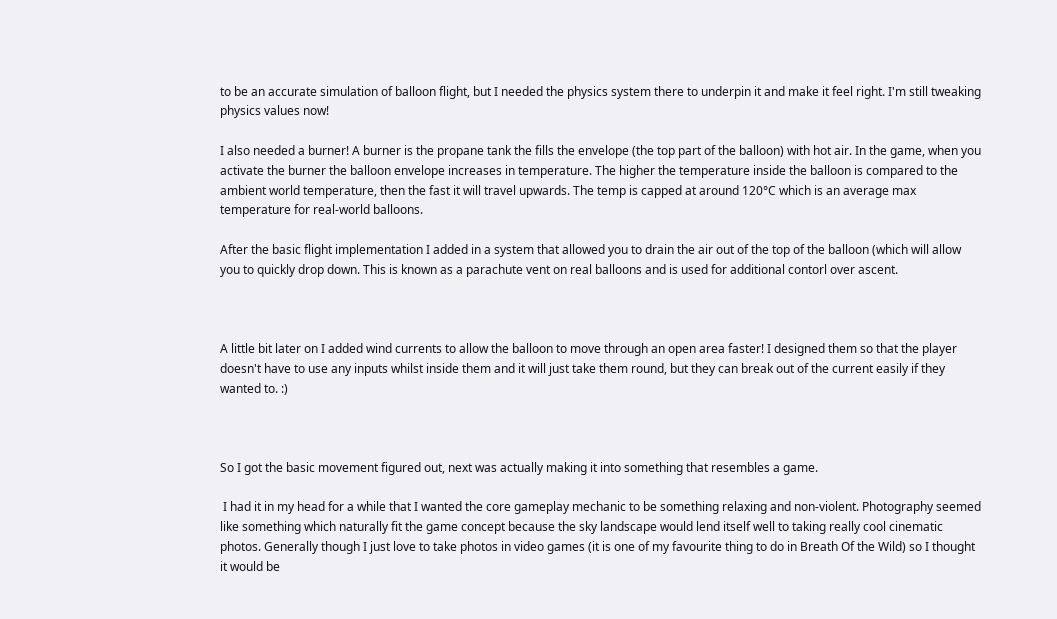to be an accurate simulation of balloon flight, but I needed the physics system there to underpin it and make it feel right. I'm still tweaking physics values now!

I also needed a burner! A burner is the propane tank the fills the envelope (the top part of the balloon) with hot air. In the game, when you activate the burner the balloon envelope increases in temperature. The higher the temperature inside the balloon is compared to the ambient world temperature, then the fast it will travel upwards. The temp is capped at around 120°C which is an average max temperature for real-world balloons.

After the basic flight implementation I added in a system that allowed you to drain the air out of the top of the balloon (which will allow you to quickly drop down. This is known as a parachute vent on real balloons and is used for additional contorl over ascent.



A little bit later on I added wind currents to allow the balloon to move through an open area faster! I designed them so that the player doesn't have to use any inputs whilst inside them and it will just take them round, but they can break out of the current easily if they wanted to. :)



So I got the basic movement figured out, next was actually making it into something that resembles a game.

 I had it in my head for a while that I wanted the core gameplay mechanic to be something relaxing and non-violent. Photography seemed like something which naturally fit the game concept because the sky landscape would lend itself well to taking really cool cinematic photos. Generally though I just love to take photos in video games (it is one of my favourite thing to do in Breath Of the Wild) so I thought it would be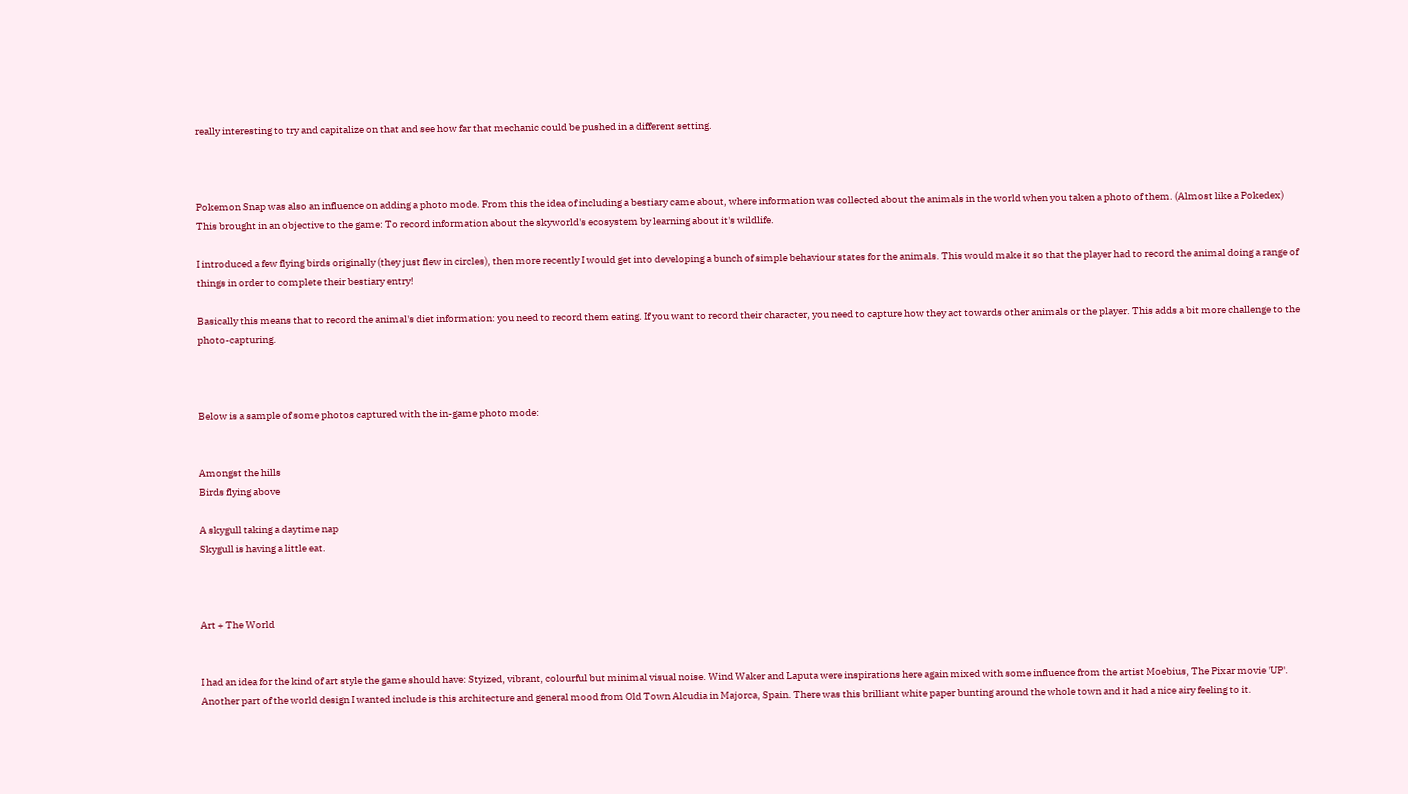really interesting to try and capitalize on that and see how far that mechanic could be pushed in a different setting.



Pokemon Snap was also an influence on adding a photo mode. From this the idea of including a bestiary came about, where information was collected about the animals in the world when you taken a photo of them. (Almost like a Pokedex) This brought in an objective to the game: To record information about the skyworld's ecosystem by learning about it's wildlife.

I introduced a few flying birds originally (they just flew in circles), then more recently I would get into developing a bunch of simple behaviour states for the animals. This would make it so that the player had to record the animal doing a range of things in order to complete their bestiary entry!

Basically this means that to record the animal's diet information: you need to record them eating. If you want to record their character, you need to capture how they act towards other animals or the player. This adds a bit more challenge to the photo-capturing.



Below is a sample of some photos captured with the in-game photo mode:


Amongst the hills
Birds flying above

A skygull taking a daytime nap
Skygull is having a little eat.



Art + The World


I had an idea for the kind of art style the game should have: Styized, vibrant, colourful but minimal visual noise. Wind Waker and Laputa were inspirations here again mixed with some influence from the artist Moebius, The Pixar movie 'UP'. Another part of the world design I wanted include is this architecture and general mood from Old Town Alcudia in Majorca, Spain. There was this brilliant white paper bunting around the whole town and it had a nice airy feeling to it.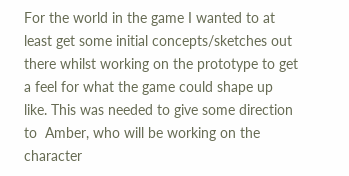For the world in the game I wanted to at least get some initial concepts/sketches out there whilst working on the prototype to get a feel for what the game could shape up like. This was needed to give some direction to  Amber, who will be working on the character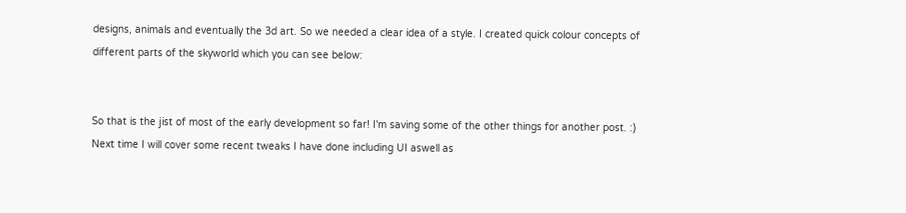designs, animals and eventually the 3d art. So we needed a clear idea of a style. I created quick colour concepts of different parts of the skyworld which you can see below:


So that is the jist of most of the early development so far! I'm saving some of the other things for another post. :) Next time I will cover some recent tweaks I have done including UI aswell as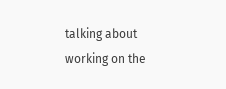talking about working on the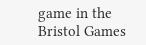game in the Bristol Games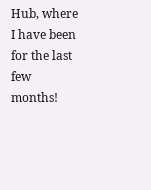Hub, where I have been for the last few months!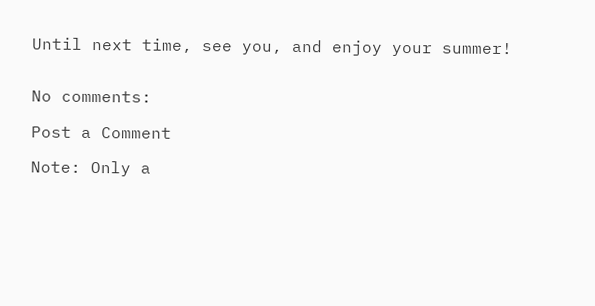Until next time, see you, and enjoy your summer!


No comments:

Post a Comment

Note: Only a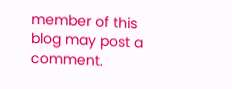member of this blog may post a comment.